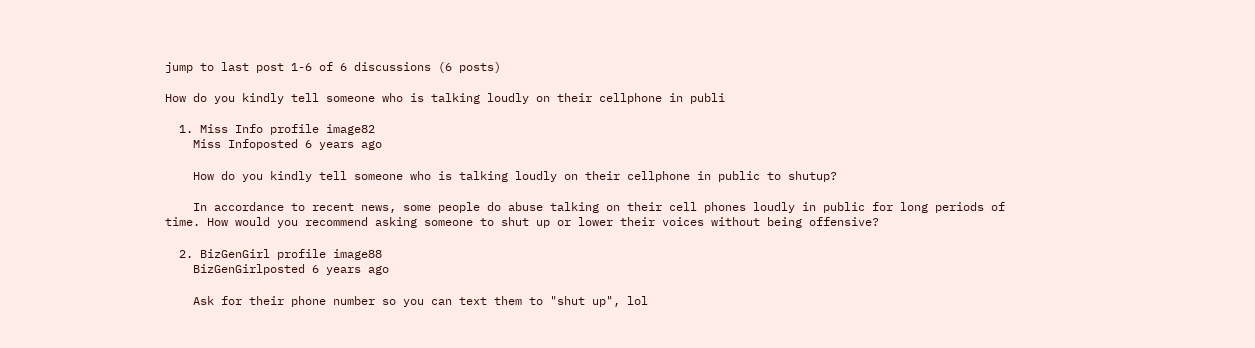jump to last post 1-6 of 6 discussions (6 posts)

How do you kindly tell someone who is talking loudly on their cellphone in publi

  1. Miss Info profile image82
    Miss Infoposted 6 years ago

    How do you kindly tell someone who is talking loudly on their cellphone in public to shutup?

    In accordance to recent news, some people do abuse talking on their cell phones loudly in public for long periods of time. How would you recommend asking someone to shut up or lower their voices without being offensive?

  2. BizGenGirl profile image88
    BizGenGirlposted 6 years ago

    Ask for their phone number so you can text them to "shut up", lol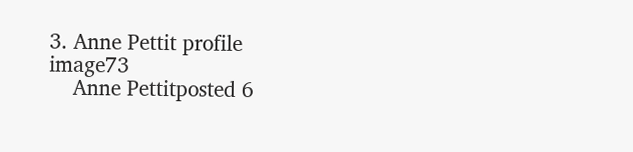3. Anne Pettit profile image73
    Anne Pettitposted 6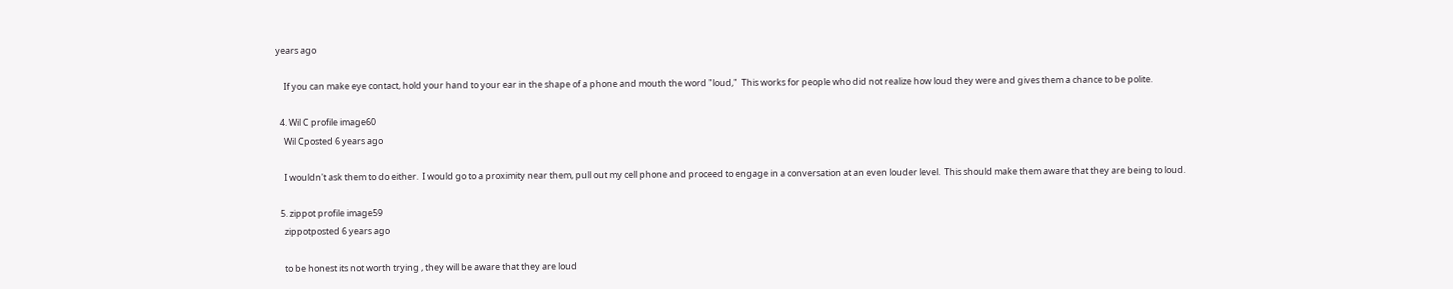years ago

    If you can make eye contact, hold your hand to your ear in the shape of a phone and mouth the word "loud,"  This works for people who did not realize how loud they were and gives them a chance to be polite.

  4. Wil C profile image60
    Wil Cposted 6 years ago

    I wouldn't ask them to do either.  I would go to a proximity near them, pull out my cell phone and proceed to engage in a conversation at an even louder level.  This should make them aware that they are being to loud.

  5. zippot profile image59
    zippotposted 6 years ago

    to be honest its not worth trying , they will be aware that they are loud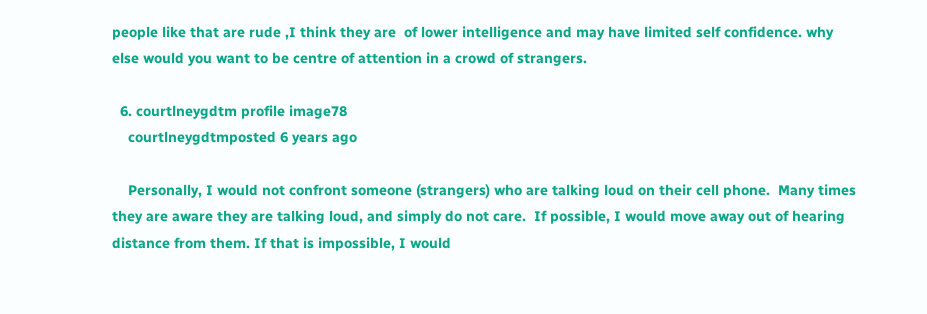people like that are rude ,I think they are  of lower intelligence and may have limited self confidence. why else would you want to be centre of attention in a crowd of strangers.

  6. courtlneygdtm profile image78
    courtlneygdtmposted 6 years ago

    Personally, I would not confront someone (strangers) who are talking loud on their cell phone.  Many times they are aware they are talking loud, and simply do not care.  If possible, I would move away out of hearing distance from them. If that is impossible, I would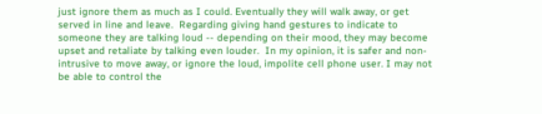just ignore them as much as I could. Eventually they will walk away, or get served in line and leave.  Regarding giving hand gestures to indicate to someone they are talking loud -- depending on their mood, they may become upset and retaliate by talking even louder.  In my opinion, it is safer and non-intrusive to move away, or ignore the loud, impolite cell phone user. I may not be able to control the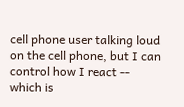cell phone user talking loud on the cell phone, but I can control how I react -- which is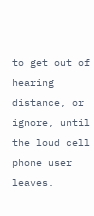to get out of hearing distance, or ignore, until the loud cell phone user leaves.